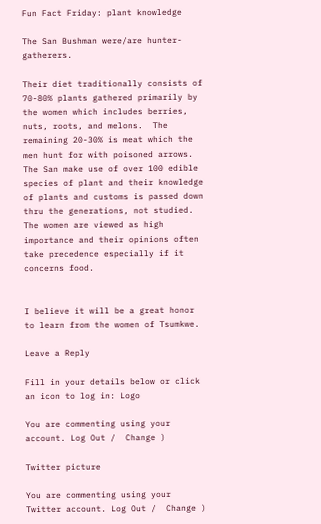Fun Fact Friday: plant knowledge

The San Bushman were/are hunter-gatherers.

Their diet traditionally consists of 70-80% plants gathered primarily by the women which includes berries, nuts, roots, and melons.  The remaining 20-30% is meat which the men hunt for with poisoned arrows. The San make use of over 100 edible species of plant and their knowledge of plants and customs is passed down thru the generations, not studied. The women are viewed as high importance and their opinions often take precedence especially if it concerns food.


I believe it will be a great honor to learn from the women of Tsumkwe.

Leave a Reply

Fill in your details below or click an icon to log in: Logo

You are commenting using your account. Log Out /  Change )

Twitter picture

You are commenting using your Twitter account. Log Out /  Change )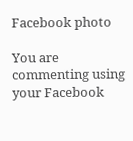Facebook photo

You are commenting using your Facebook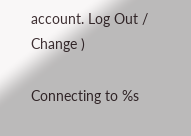account. Log Out /  Change )

Connecting to %s